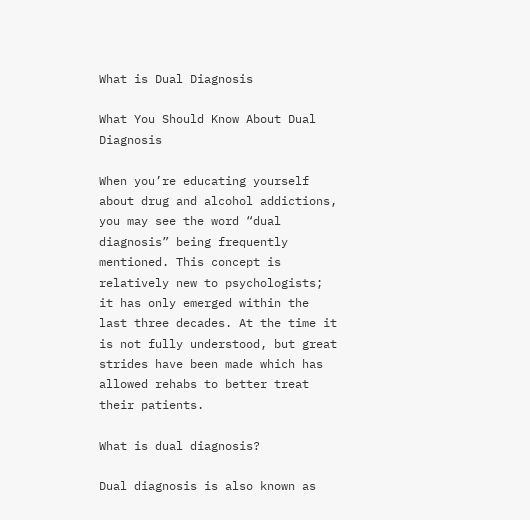What is Dual Diagnosis

What You Should Know About Dual Diagnosis

When you’re educating yourself about drug and alcohol addictions, you may see the word “dual diagnosis” being frequently mentioned. This concept is relatively new to psychologists; it has only emerged within the last three decades. At the time it is not fully understood, but great strides have been made which has allowed rehabs to better treat their patients.

What is dual diagnosis?

Dual diagnosis is also known as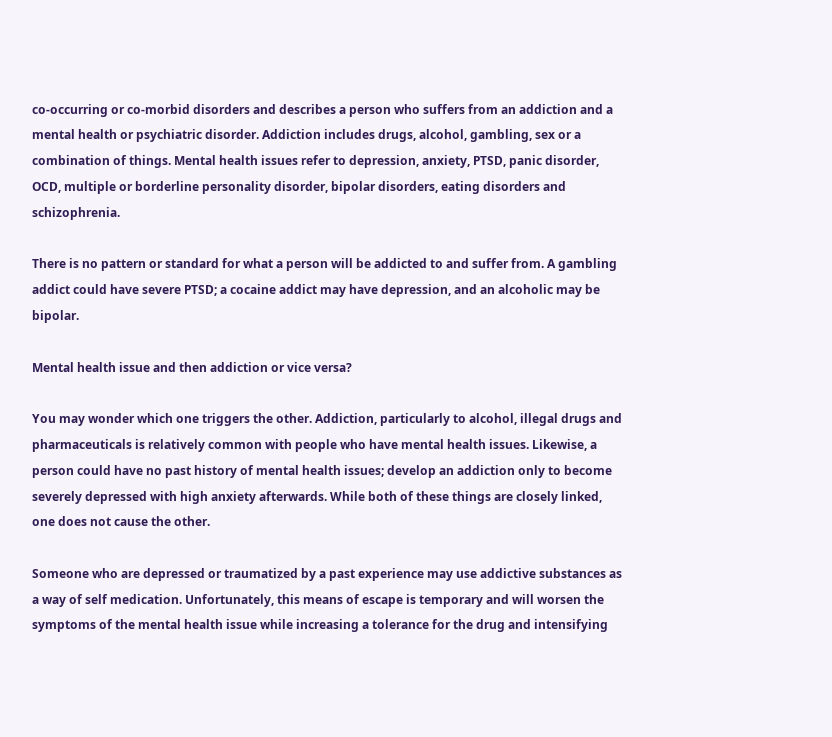co-occurring or co-morbid disorders and describes a person who suffers from an addiction and a mental health or psychiatric disorder. Addiction includes drugs, alcohol, gambling, sex or a combination of things. Mental health issues refer to depression, anxiety, PTSD, panic disorder, OCD, multiple or borderline personality disorder, bipolar disorders, eating disorders and schizophrenia.

There is no pattern or standard for what a person will be addicted to and suffer from. A gambling addict could have severe PTSD; a cocaine addict may have depression, and an alcoholic may be bipolar.

Mental health issue and then addiction or vice versa?

You may wonder which one triggers the other. Addiction, particularly to alcohol, illegal drugs and pharmaceuticals is relatively common with people who have mental health issues. Likewise, a person could have no past history of mental health issues; develop an addiction only to become severely depressed with high anxiety afterwards. While both of these things are closely linked, one does not cause the other.

Someone who are depressed or traumatized by a past experience may use addictive substances as a way of self medication. Unfortunately, this means of escape is temporary and will worsen the symptoms of the mental health issue while increasing a tolerance for the drug and intensifying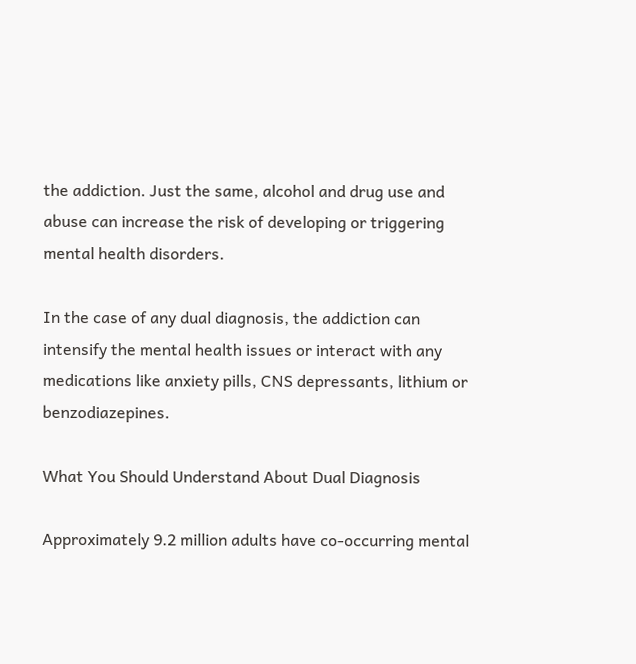the addiction. Just the same, alcohol and drug use and abuse can increase the risk of developing or triggering mental health disorders.

In the case of any dual diagnosis, the addiction can intensify the mental health issues or interact with any medications like anxiety pills, CNS depressants, lithium or benzodiazepines.

What You Should Understand About Dual Diagnosis

Approximately 9.2 million adults have co-occurring mental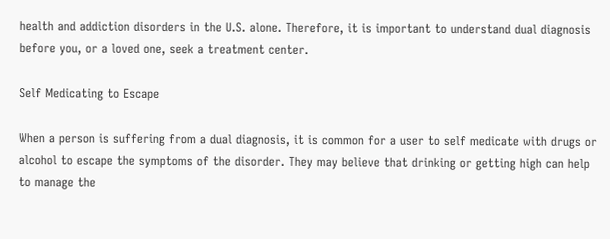health and addiction disorders in the U.S. alone. Therefore, it is important to understand dual diagnosis before you, or a loved one, seek a treatment center.

Self Medicating to Escape

When a person is suffering from a dual diagnosis, it is common for a user to self medicate with drugs or alcohol to escape the symptoms of the disorder. They may believe that drinking or getting high can help to manage the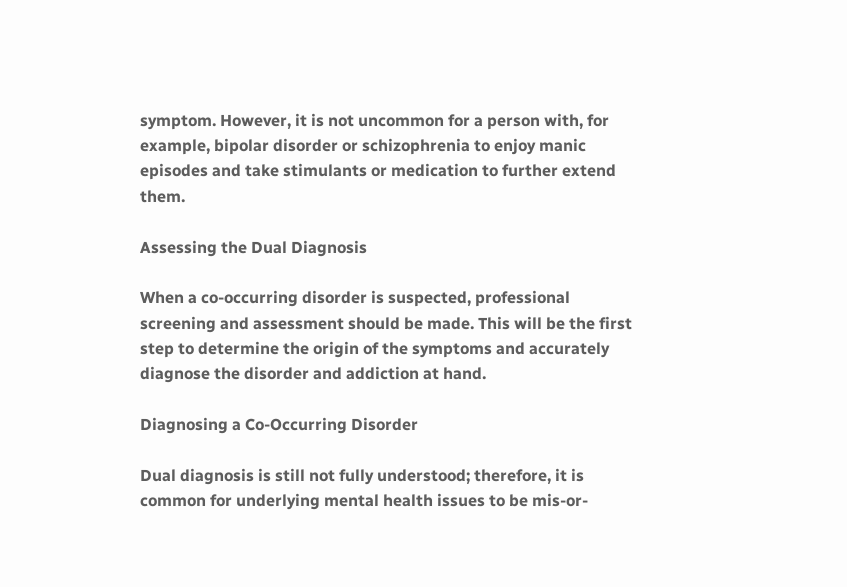symptom. However, it is not uncommon for a person with, for example, bipolar disorder or schizophrenia to enjoy manic episodes and take stimulants or medication to further extend them.

Assessing the Dual Diagnosis

When a co-occurring disorder is suspected, professional screening and assessment should be made. This will be the first step to determine the origin of the symptoms and accurately diagnose the disorder and addiction at hand.

Diagnosing a Co-Occurring Disorder

Dual diagnosis is still not fully understood; therefore, it is common for underlying mental health issues to be mis-or-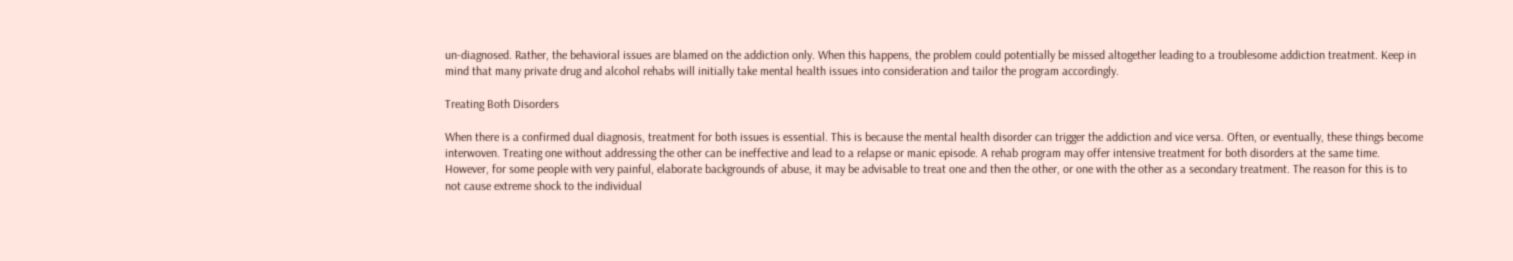un-diagnosed. Rather, the behavioral issues are blamed on the addiction only. When this happens, the problem could potentially be missed altogether leading to a troublesome addiction treatment. Keep in mind that many private drug and alcohol rehabs will initially take mental health issues into consideration and tailor the program accordingly.

Treating Both Disorders

When there is a confirmed dual diagnosis, treatment for both issues is essential. This is because the mental health disorder can trigger the addiction and vice versa. Often, or eventually, these things become interwoven. Treating one without addressing the other can be ineffective and lead to a relapse or manic episode. A rehab program may offer intensive treatment for both disorders at the same time. However, for some people with very painful, elaborate backgrounds of abuse, it may be advisable to treat one and then the other, or one with the other as a secondary treatment. The reason for this is to not cause extreme shock to the individual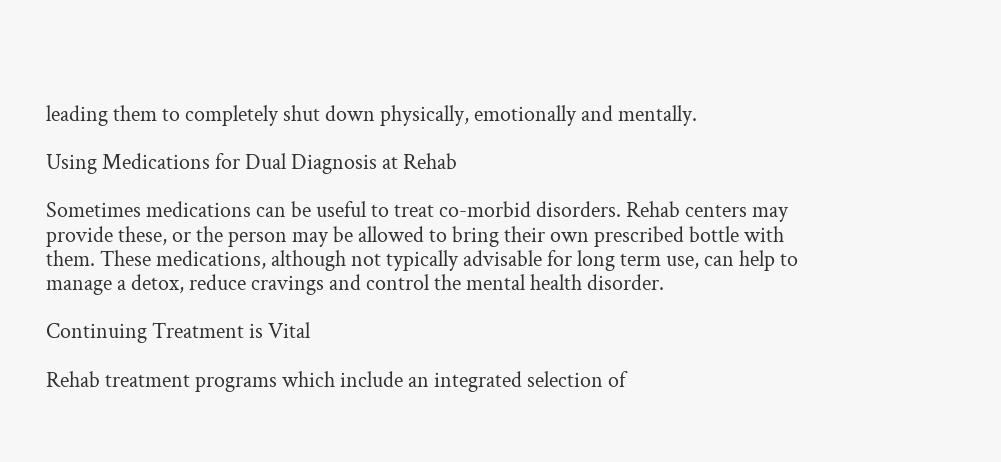leading them to completely shut down physically, emotionally and mentally.

Using Medications for Dual Diagnosis at Rehab

Sometimes medications can be useful to treat co-morbid disorders. Rehab centers may provide these, or the person may be allowed to bring their own prescribed bottle with them. These medications, although not typically advisable for long term use, can help to manage a detox, reduce cravings and control the mental health disorder.

Continuing Treatment is Vital

Rehab treatment programs which include an integrated selection of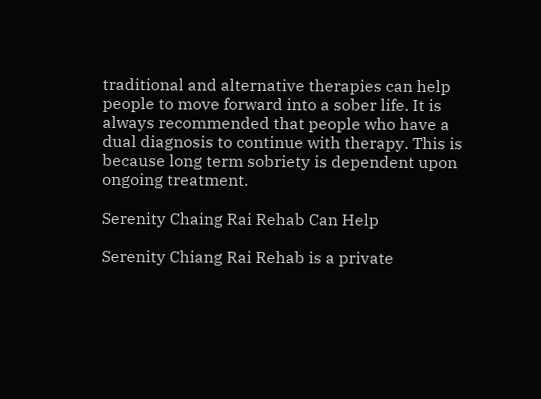traditional and alternative therapies can help people to move forward into a sober life. It is always recommended that people who have a dual diagnosis to continue with therapy. This is because long term sobriety is dependent upon ongoing treatment.

Serenity Chaing Rai Rehab Can Help

Serenity Chiang Rai Rehab is a private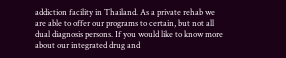addiction facility in Thailand. As a private rehab we are able to offer our programs to certain, but not all dual diagnosis persons. If you would like to know more about our integrated drug and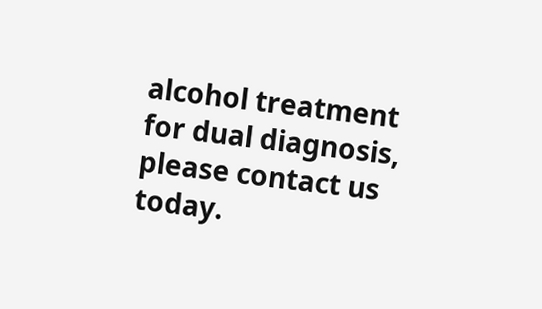alcohol treatment for dual diagnosis, please contact us today.